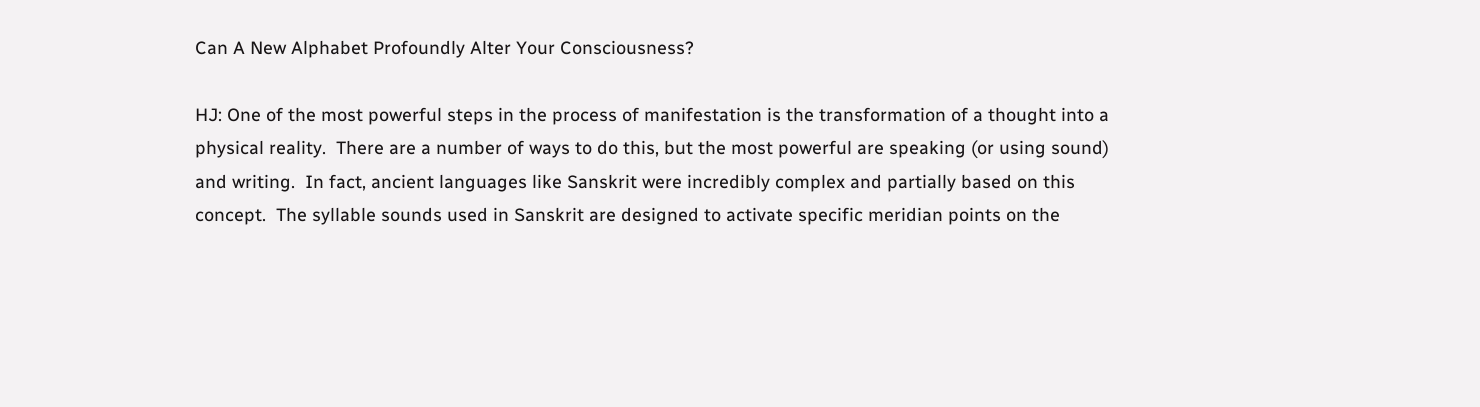Can A New Alphabet Profoundly Alter Your Consciousness?

HJ: One of the most powerful steps in the process of manifestation is the transformation of a thought into a physical reality.  There are a number of ways to do this, but the most powerful are speaking (or using sound) and writing.  In fact, ancient languages like Sanskrit were incredibly complex and partially based on this concept.  The syllable sounds used in Sanskrit are designed to activate specific meridian points on the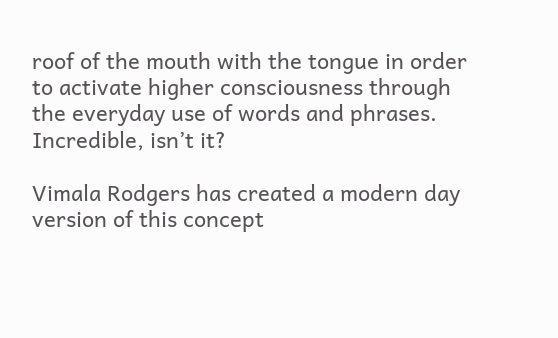roof of the mouth with the tongue in order to activate higher consciousness through the everyday use of words and phrases.  Incredible, isn’t it?

Vimala Rodgers has created a modern day version of this concept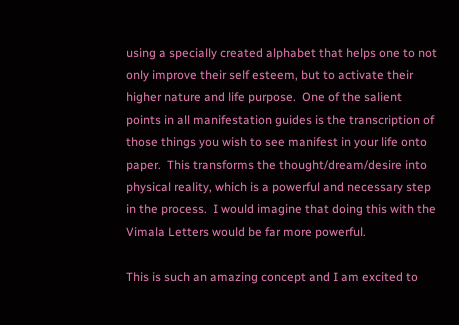using a specially created alphabet that helps one to not only improve their self esteem, but to activate their higher nature and life purpose.  One of the salient points in all manifestation guides is the transcription of those things you wish to see manifest in your life onto paper.  This transforms the thought/dream/desire into physical reality, which is a powerful and necessary step in the process.  I would imagine that doing this with the Vimala Letters would be far more powerful.

This is such an amazing concept and I am excited to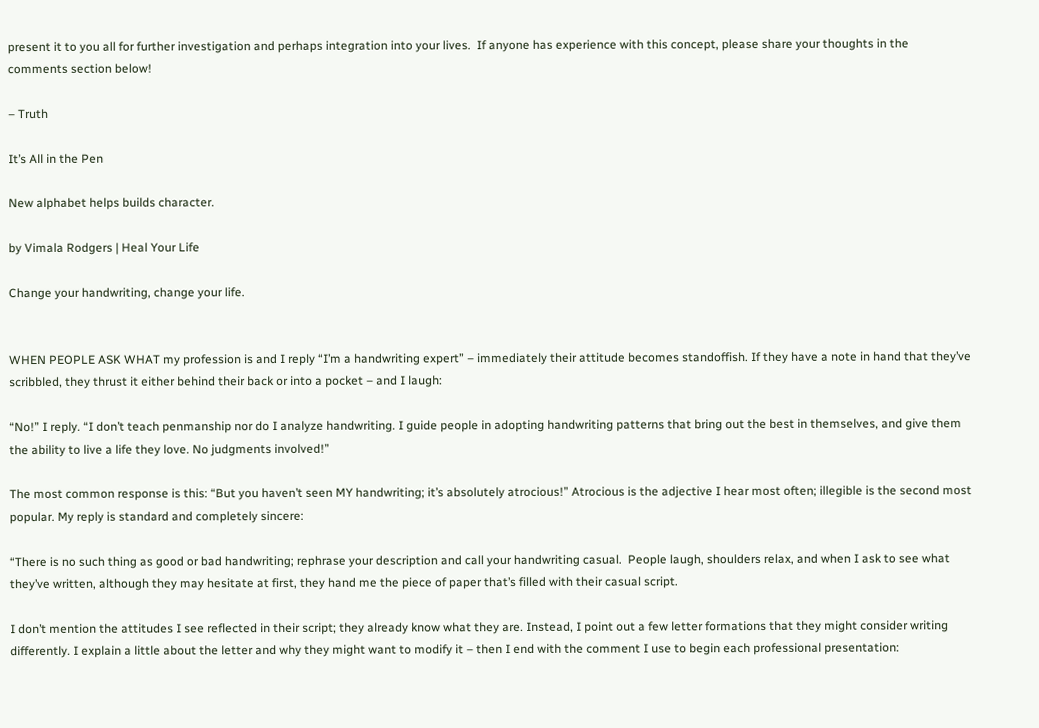present it to you all for further investigation and perhaps integration into your lives.  If anyone has experience with this concept, please share your thoughts in the comments section below!

– Truth

It’s All in the Pen

New alphabet helps builds character.

by Vimala Rodgers | Heal Your Life

Change your handwriting, change your life.


WHEN PEOPLE ASK WHAT my profession is and I reply “I’m a handwriting expert” – immediately their attitude becomes standoffish. If they have a note in hand that they’ve scribbled, they thrust it either behind their back or into a pocket – and I laugh:

“No!” I reply. “I don’t teach penmanship nor do I analyze handwriting. I guide people in adopting handwriting patterns that bring out the best in themselves, and give them the ability to live a life they love. No judgments involved!”

The most common response is this: “But you haven’t seen MY handwriting; it’s absolutely atrocious!” Atrocious is the adjective I hear most often; illegible is the second most popular. My reply is standard and completely sincere:

“There is no such thing as good or bad handwriting; rephrase your description and call your handwriting casual.  People laugh, shoulders relax, and when I ask to see what they’ve written, although they may hesitate at first, they hand me the piece of paper that’s filled with their casual script.

I don’t mention the attitudes I see reflected in their script; they already know what they are. Instead, I point out a few letter formations that they might consider writing differently. I explain a little about the letter and why they might want to modify it – then I end with the comment I use to begin each professional presentation: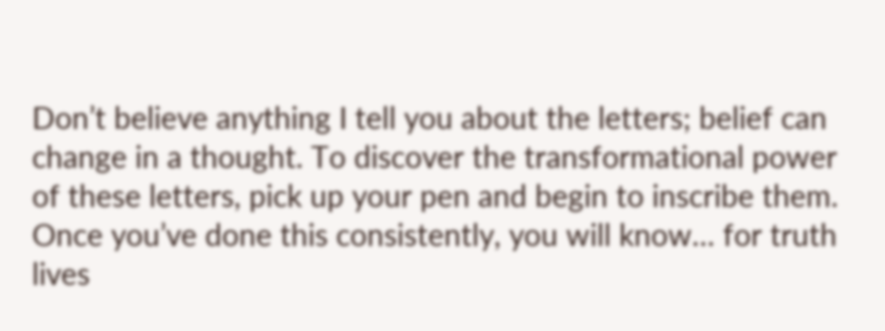Don’t believe anything I tell you about the letters; belief can change in a thought. To discover the transformational power of these letters, pick up your pen and begin to inscribe them.  Once you’ve done this consistently, you will know… for truth lives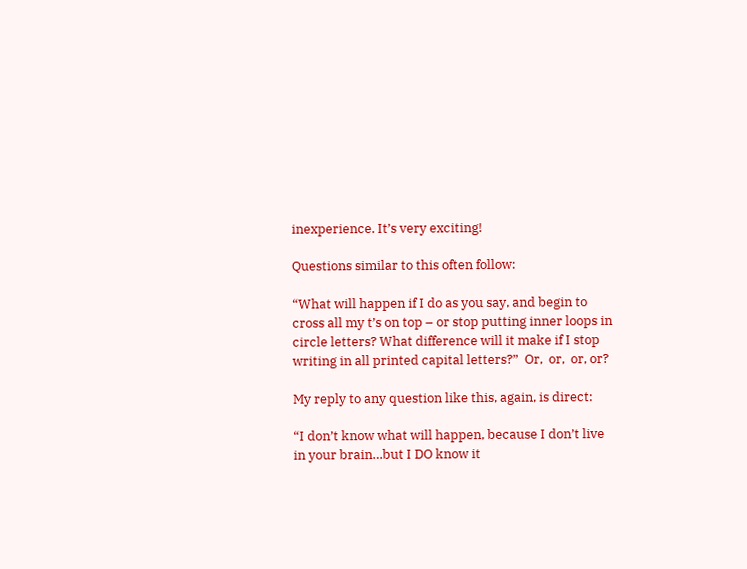inexperience. It’s very exciting!

Questions similar to this often follow:

“What will happen if I do as you say, and begin to cross all my t’s on top – or stop putting inner loops in circle letters? What difference will it make if I stop writing in all printed capital letters?”  Or,  or,  or, or?

My reply to any question like this, again, is direct:

“I don’t know what will happen, because I don’t live in your brain…but I DO know it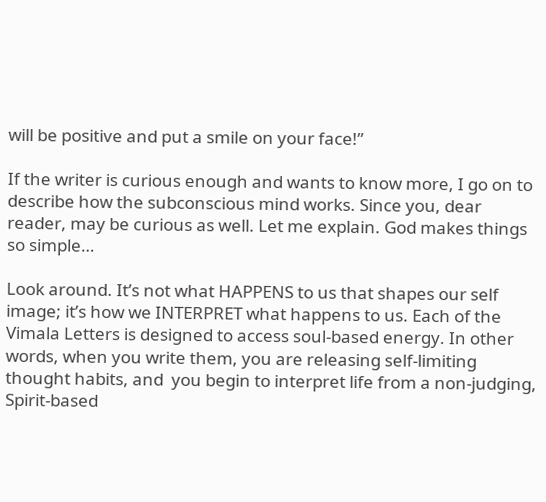will be positive and put a smile on your face!”

If the writer is curious enough and wants to know more, I go on to describe how the subconscious mind works. Since you, dear reader, may be curious as well. Let me explain. God makes things so simple…

Look around. It’s not what HAPPENS to us that shapes our self image; it’s how we INTERPRET what happens to us. Each of the Vimala Letters is designed to access soul-based energy. In other words, when you write them, you are releasing self-limiting thought habits, and  you begin to interpret life from a non-judging, Spirit-based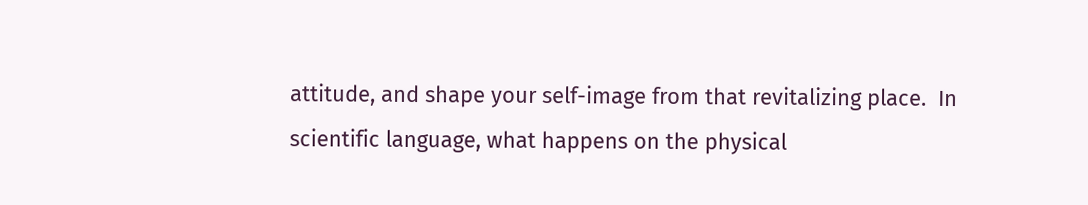attitude, and shape your self-image from that revitalizing place.  In scientific language, what happens on the physical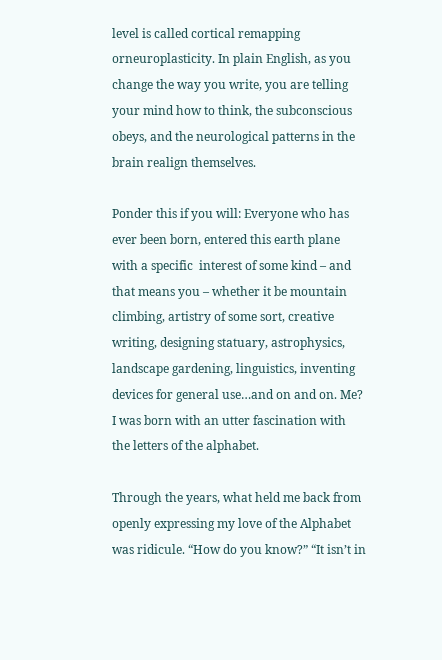level is called cortical remapping orneuroplasticity. In plain English, as you change the way you write, you are telling your mind how to think, the subconscious obeys, and the neurological patterns in the brain realign themselves.

Ponder this if you will: Everyone who has ever been born, entered this earth plane with a specific  interest of some kind – and that means you – whether it be mountain climbing, artistry of some sort, creative writing, designing statuary, astrophysics, landscape gardening, linguistics, inventing devices for general use…and on and on. Me? I was born with an utter fascination with the letters of the alphabet.

Through the years, what held me back from openly expressing my love of the Alphabet was ridicule. “How do you know?” “It isn’t in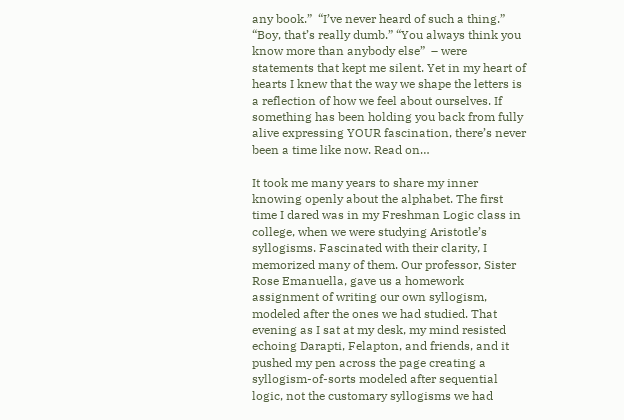any book.”  “I’ve never heard of such a thing.”  “Boy, that’s really dumb.” “You always think you know more than anybody else”  – were statements that kept me silent. Yet in my heart of hearts I knew that the way we shape the letters is a reflection of how we feel about ourselves. If something has been holding you back from fully alive expressing YOUR fascination, there’s never been a time like now. Read on…

It took me many years to share my inner knowing openly about the alphabet. The first time I dared was in my Freshman Logic class in college, when we were studying Aristotle’s syllogisms. Fascinated with their clarity, I memorized many of them. Our professor, Sister Rose Emanuella, gave us a homework assignment of writing our own syllogism, modeled after the ones we had studied. That evening as I sat at my desk, my mind resisted echoing Darapti, Felapton, and friends, and it pushed my pen across the page creating a syllogism-of-sorts modeled after sequential logic, not the customary syllogisms we had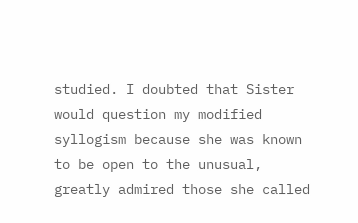studied. I doubted that Sister would question my modified syllogism because she was known to be open to the unusual, greatly admired those she called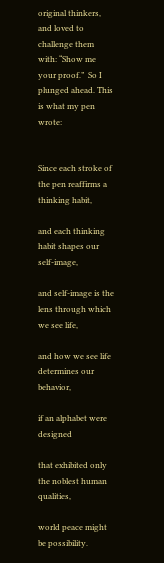original thinkers, and loved to challenge them with: “Show me your proof.”  So I plunged ahead. This is what my pen wrote:


Since each stroke of the pen reaffirms a thinking habit,

and each thinking habit shapes our self-image,

and self-image is the lens through which we see life,

and how we see life determines our behavior,

if an alphabet were designed

that exhibited only the noblest human qualities,

world peace might be possibility.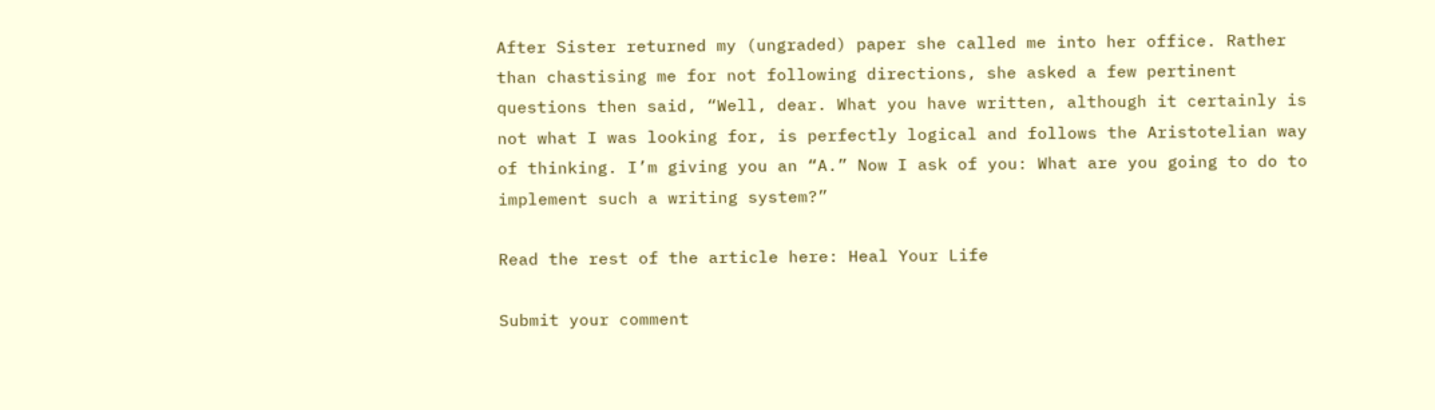After Sister returned my (ungraded) paper she called me into her office. Rather than chastising me for not following directions, she asked a few pertinent questions then said, “Well, dear. What you have written, although it certainly is not what I was looking for, is perfectly logical and follows the Aristotelian way of thinking. I’m giving you an “A.” Now I ask of you: What are you going to do to implement such a writing system?”

Read the rest of the article here: Heal Your Life

Submit your comment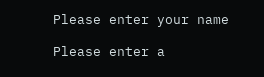Please enter your name

Please enter a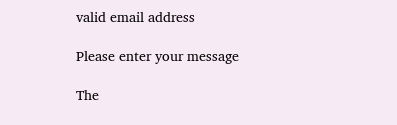valid email address

Please enter your message

The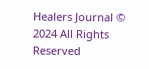Healers Journal © 2024 All Rights Reserved